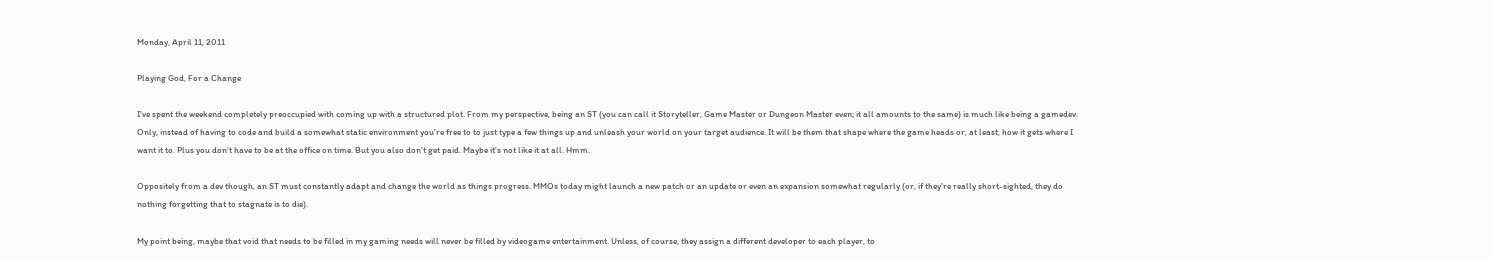Monday, April 11, 2011

Playing God, For a Change

I've spent the weekend completely preoccupied with coming up with a structured plot. From my perspective, being an ST (you can call it Storyteller, Game Master or Dungeon Master even; it all amounts to the same) is much like being a gamedev. Only, instead of having to code and build a somewhat static environment you're free to to just type a few things up and unleash your world on your target audience. It will be them that shape where the game heads or, at least, how it gets where I want it to. Plus you don't have to be at the office on time. But you also don't get paid. Maybe it's not like it at all. Hmm.

Oppositely from a dev though, an ST must constantly adapt and change the world as things progress. MMOs today might launch a new patch or an update or even an expansion somewhat regularly (or, if they're really short-sighted, they do nothing forgetting that to stagnate is to die).

My point being, maybe that void that needs to be filled in my gaming needs will never be filled by videogame entertainment. Unless, of course, they assign a different developer to each player, to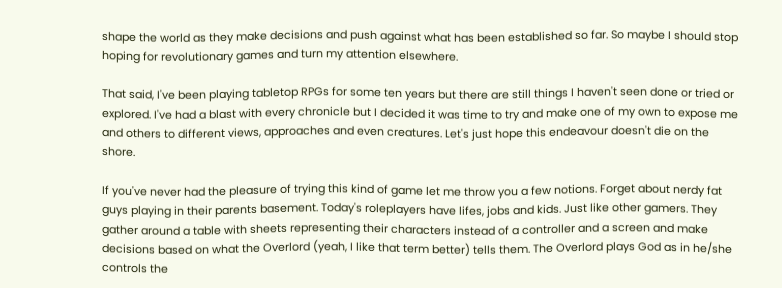shape the world as they make decisions and push against what has been established so far. So maybe I should stop hoping for revolutionary games and turn my attention elsewhere.

That said, I've been playing tabletop RPGs for some ten years but there are still things I haven't seen done or tried or explored. I've had a blast with every chronicle but I decided it was time to try and make one of my own to expose me and others to different views, approaches and even creatures. Let's just hope this endeavour doesn't die on the shore.

If you've never had the pleasure of trying this kind of game let me throw you a few notions. Forget about nerdy fat guys playing in their parents basement. Today's roleplayers have lifes, jobs and kids. Just like other gamers. They gather around a table with sheets representing their characters instead of a controller and a screen and make decisions based on what the Overlord (yeah, I like that term better) tells them. The Overlord plays God as in he/she controls the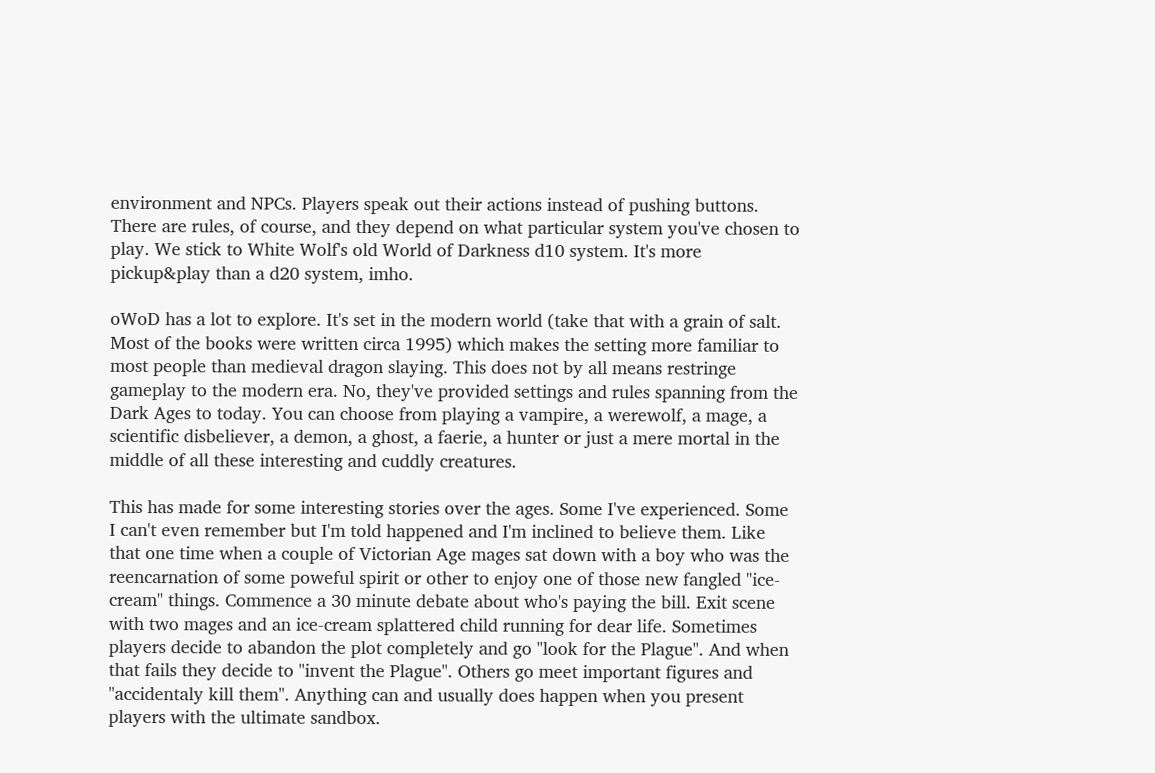environment and NPCs. Players speak out their actions instead of pushing buttons. There are rules, of course, and they depend on what particular system you've chosen to play. We stick to White Wolf's old World of Darkness d10 system. It's more pickup&play than a d20 system, imho.

oWoD has a lot to explore. It's set in the modern world (take that with a grain of salt. Most of the books were written circa 1995) which makes the setting more familiar to most people than medieval dragon slaying. This does not by all means restringe gameplay to the modern era. No, they've provided settings and rules spanning from the Dark Ages to today. You can choose from playing a vampire, a werewolf, a mage, a scientific disbeliever, a demon, a ghost, a faerie, a hunter or just a mere mortal in the middle of all these interesting and cuddly creatures.

This has made for some interesting stories over the ages. Some I've experienced. Some I can't even remember but I'm told happened and I'm inclined to believe them. Like that one time when a couple of Victorian Age mages sat down with a boy who was the reencarnation of some poweful spirit or other to enjoy one of those new fangled "ice-cream" things. Commence a 30 minute debate about who's paying the bill. Exit scene with two mages and an ice-cream splattered child running for dear life. Sometimes players decide to abandon the plot completely and go "look for the Plague". And when that fails they decide to "invent the Plague". Others go meet important figures and "accidentaly kill them". Anything can and usually does happen when you present players with the ultimate sandbox.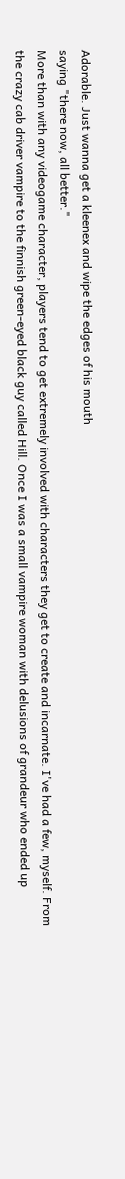Adorable. Just wanna get a kleenex and wipe the edges of his mouth
saying "there now, all better."
More than with any videogame character, players tend to get extremely involved with characters they get to create and incarnate. I've had a few, myself. From the crazy cab driver vampire to the finnish green-eyed black guy called Hill. Once I was a small vampire woman with delusions of grandeur who ended up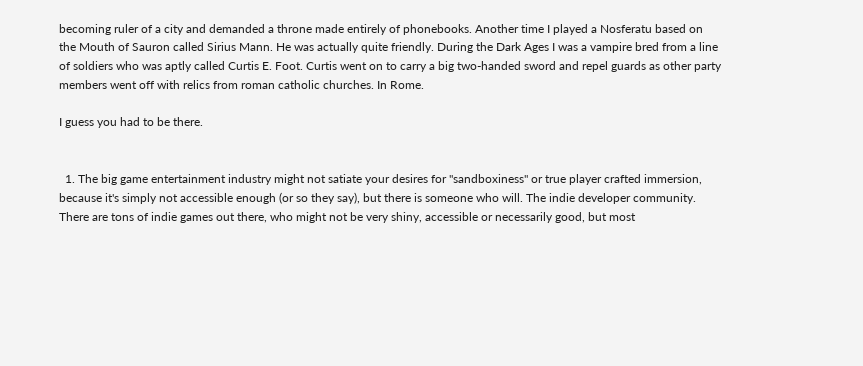becoming ruler of a city and demanded a throne made entirely of phonebooks. Another time I played a Nosferatu based on the Mouth of Sauron called Sirius Mann. He was actually quite friendly. During the Dark Ages I was a vampire bred from a line of soldiers who was aptly called Curtis E. Foot. Curtis went on to carry a big two-handed sword and repel guards as other party members went off with relics from roman catholic churches. In Rome.

I guess you had to be there.


  1. The big game entertainment industry might not satiate your desires for "sandboxiness" or true player crafted immersion, because it's simply not accessible enough (or so they say), but there is someone who will. The indie developer community. There are tons of indie games out there, who might not be very shiny, accessible or necessarily good, but most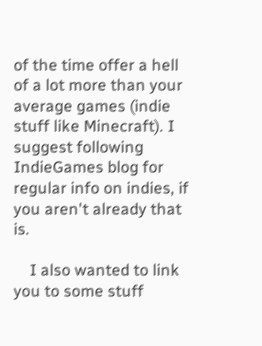of the time offer a hell of a lot more than your average games (indie stuff like Minecraft). I suggest following IndieGames blog for regular info on indies, if you aren't already that is.

    I also wanted to link you to some stuff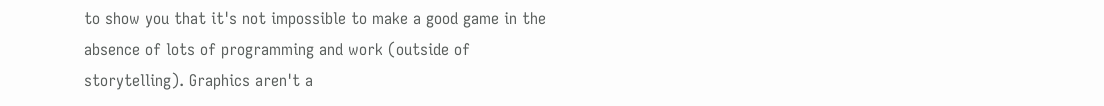to show you that it's not impossible to make a good game in the absence of lots of programming and work (outside of storytelling). Graphics aren't a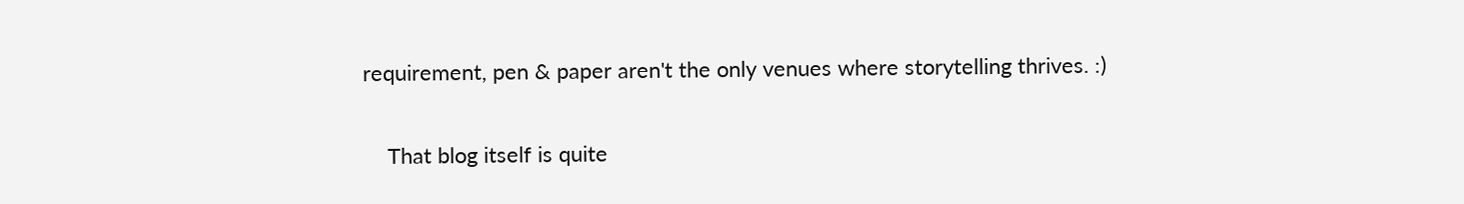requirement, pen & paper aren't the only venues where storytelling thrives. :)

    That blog itself is quite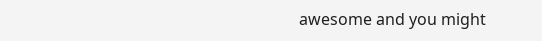awesome and you might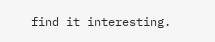find it interesting.